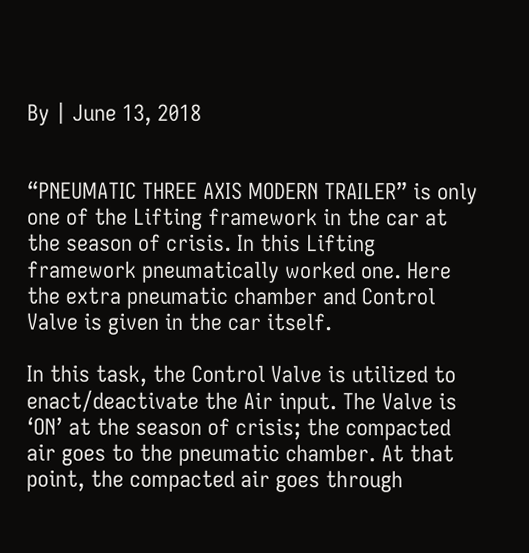By | June 13, 2018


“PNEUMATIC THREE AXIS MODERN TRAILER” is only one of the Lifting framework in the car at the season of crisis. In this Lifting framework pneumatically worked one. Here the extra pneumatic chamber and Control Valve is given in the car itself.

In this task, the Control Valve is utilized to enact/deactivate the Air input. The Valve is ‘ON’ at the season of crisis; the compacted air goes to the pneumatic chamber. At that point, the compacted air goes through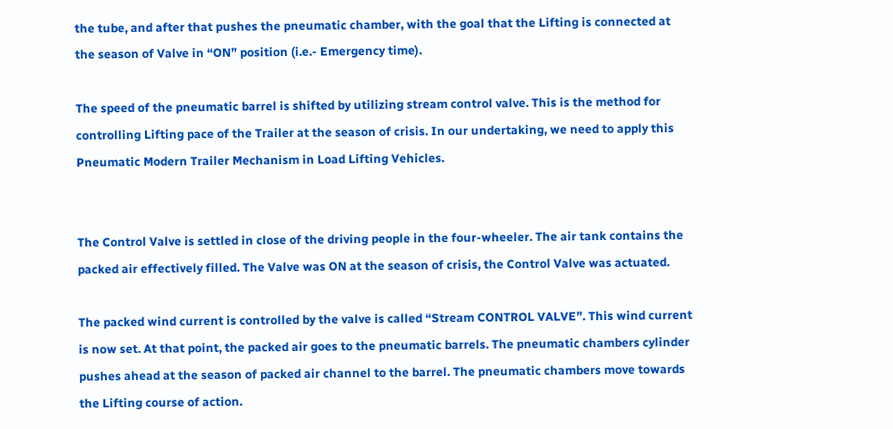the tube, and after that pushes the pneumatic chamber, with the goal that the Lifting is connected at the season of Valve in “ON” position (i.e.- Emergency time).

The speed of the pneumatic barrel is shifted by utilizing stream control valve. This is the method for controlling Lifting pace of the Trailer at the season of crisis. In our undertaking, we need to apply this Pneumatic Modern Trailer Mechanism in Load Lifting Vehicles.


The Control Valve is settled in close of the driving people in the four-wheeler. The air tank contains the packed air effectively filled. The Valve was ON at the season of crisis, the Control Valve was actuated.

The packed wind current is controlled by the valve is called “Stream CONTROL VALVE”. This wind current is now set. At that point, the packed air goes to the pneumatic barrels. The pneumatic chambers cylinder pushes ahead at the season of packed air channel to the barrel. The pneumatic chambers move towards the Lifting course of action.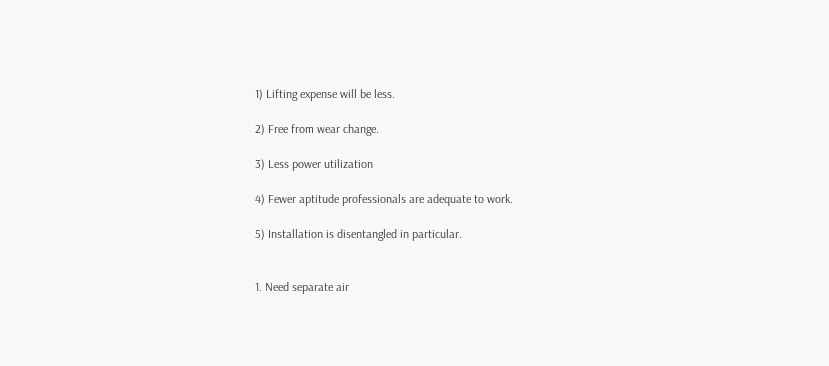1) Lifting expense will be less.

2) Free from wear change.

3) Less power utilization

4) Fewer aptitude professionals are adequate to work.

5) Installation is disentangled in particular.


1. Need separate air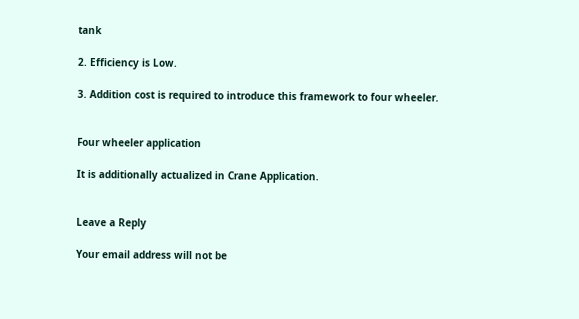tank

2. Efficiency is Low.

3. Addition cost is required to introduce this framework to four wheeler.


Four wheeler application

It is additionally actualized in Crane Application.


Leave a Reply

Your email address will not be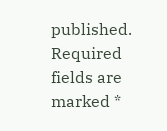published. Required fields are marked *